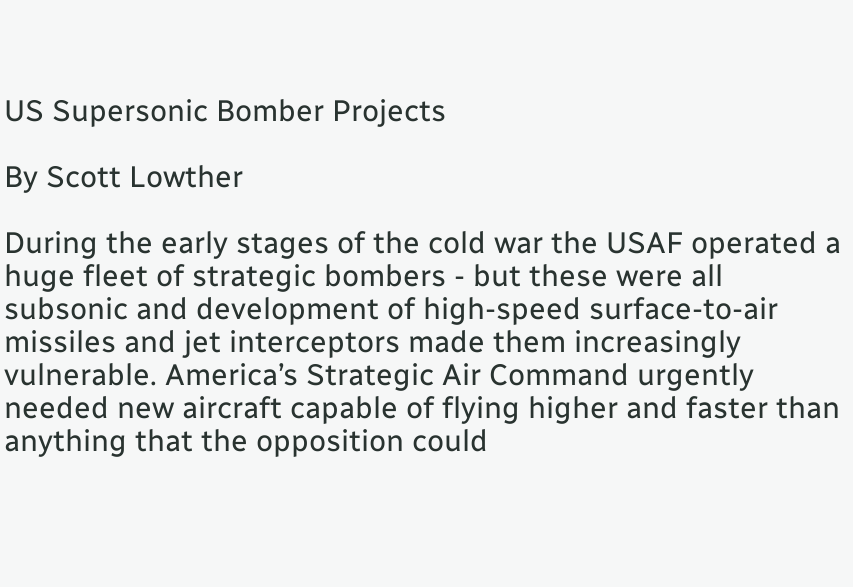US Supersonic Bomber Projects

By Scott Lowther

During the early stages of the cold war the USAF operated a huge fleet of strategic bombers - but these were all subsonic and development of high-speed surface-to-air missiles and jet interceptors made them increasingly vulnerable. America’s Strategic Air Command urgently needed new aircraft capable of flying higher and faster than anything that the opposition could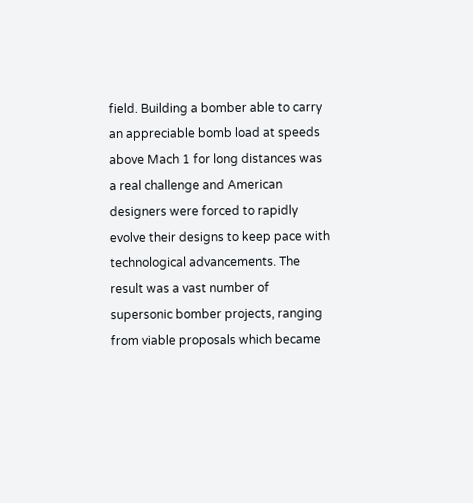field. Building a bomber able to carry an appreciable bomb load at speeds above Mach 1 for long distances was a real challenge and American designers were forced to rapidly evolve their designs to keep pace with technological advancements. The result was a vast number of supersonic bomber projects, ranging from viable proposals which became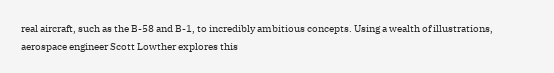real aircraft, such as the B-58 and B-1, to incredibly ambitious concepts. Using a wealth of illustrations, aerospace engineer Scott Lowther explores this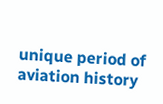unique period of aviation history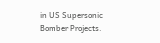in US Supersonic Bomber Projects.